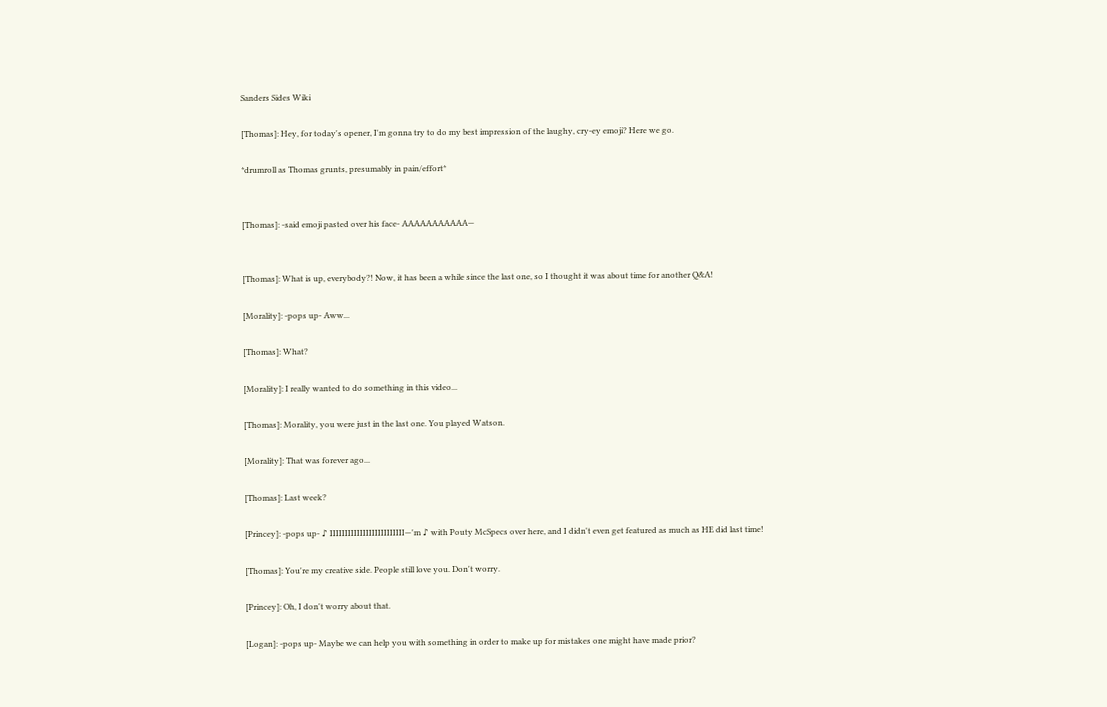Sanders Sides Wiki

[Thomas]: Hey, for today's opener, I'm gonna try to do my best impression of the laughy, cry-ey emoji? Here we go.

*drumroll as Thomas grunts, presumably in pain/effort*


[Thomas]: -said emoji pasted over his face- AAAAAAAAAAA—


[Thomas]: What is up, everybody?! Now, it has been a while since the last one, so I thought it was about time for another Q&A!

[Morality]: -pops up- Aww...

[Thomas]: What?

[Morality]: I really wanted to do something in this video...

[Thomas]: Morality, you were just in the last one. You played Watson.

[Morality]: That was forever ago...

[Thomas]: Last week?

[Princey]: -pops up- ♪ IIIIIIIIIIIIIIIIIIIIIIIII—'m ♪ with Pouty McSpecs over here, and I didn't even get featured as much as HE did last time!

[Thomas]: You're my creative side. People still love you. Don't worry.

[Princey]: Oh, I don't worry about that.

[Logan]: -pops up- Maybe we can help you with something in order to make up for mistakes one might have made prior?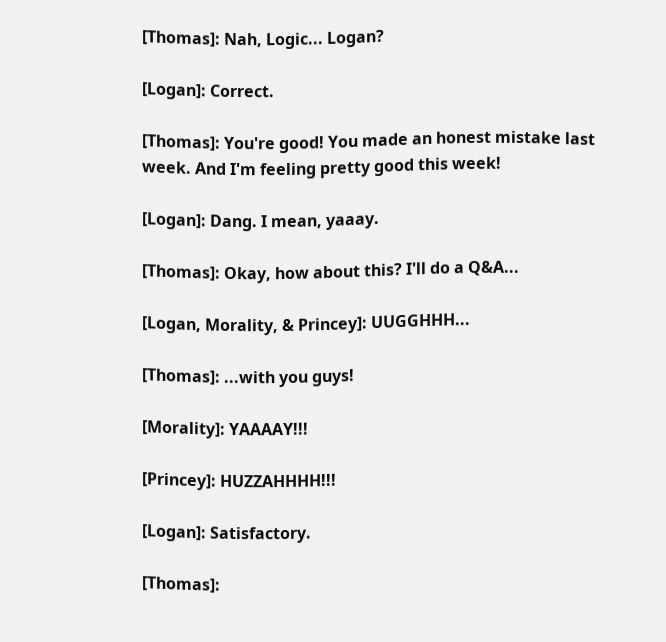[Thomas]: Nah, Logic... Logan?

[Logan]: Correct.

[Thomas]: You're good! You made an honest mistake last week. And I'm feeling pretty good this week!

[Logan]: Dang. I mean, yaaay.

[Thomas]: Okay, how about this? I'll do a Q&A...

[Logan, Morality, & Princey]: UUGGHHH...

[Thomas]: ...with you guys!

[Morality]: YAAAAY!!!

[Princey]: HUZZAHHHH!!!

[Logan]: Satisfactory.

[Thomas]: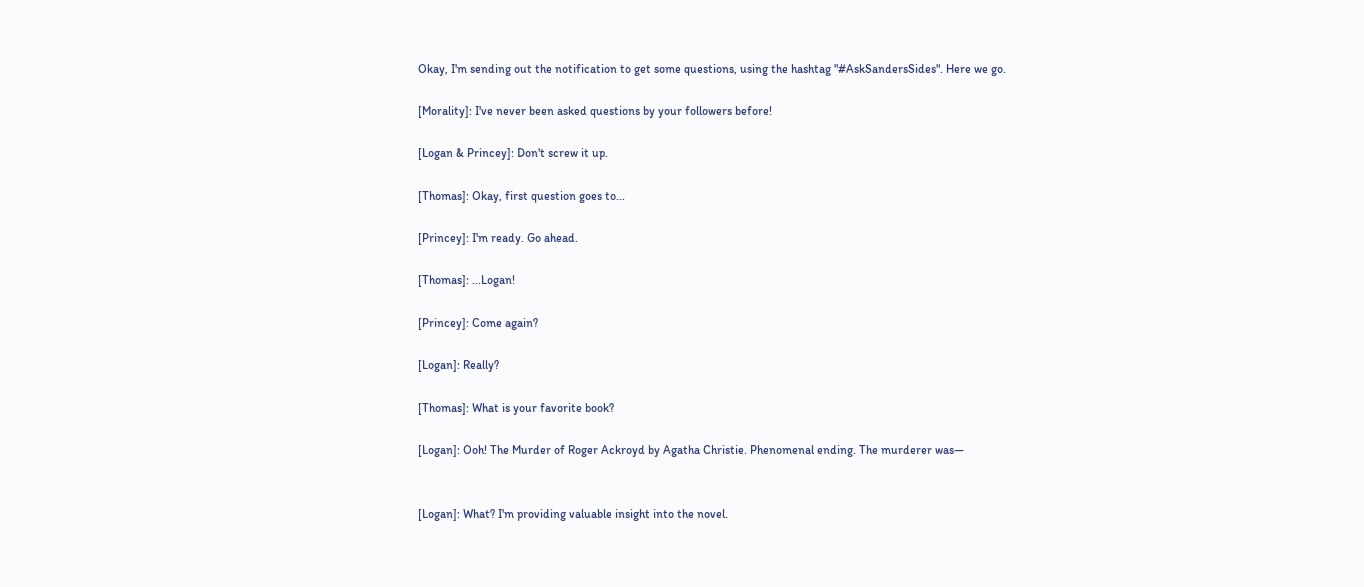Okay, I'm sending out the notification to get some questions, using the hashtag "#AskSandersSides". Here we go.

[Morality]: I've never been asked questions by your followers before!

[Logan & Princey]: Don't screw it up.

[Thomas]: Okay, first question goes to...

[Princey]: I'm ready. Go ahead.

[Thomas]: ...Logan!

[Princey]: Come again?

[Logan]: Really?

[Thomas]: What is your favorite book?

[Logan]: Ooh! The Murder of Roger Ackroyd by Agatha Christie. Phenomenal ending. The murderer was—


[Logan]: What? I'm providing valuable insight into the novel.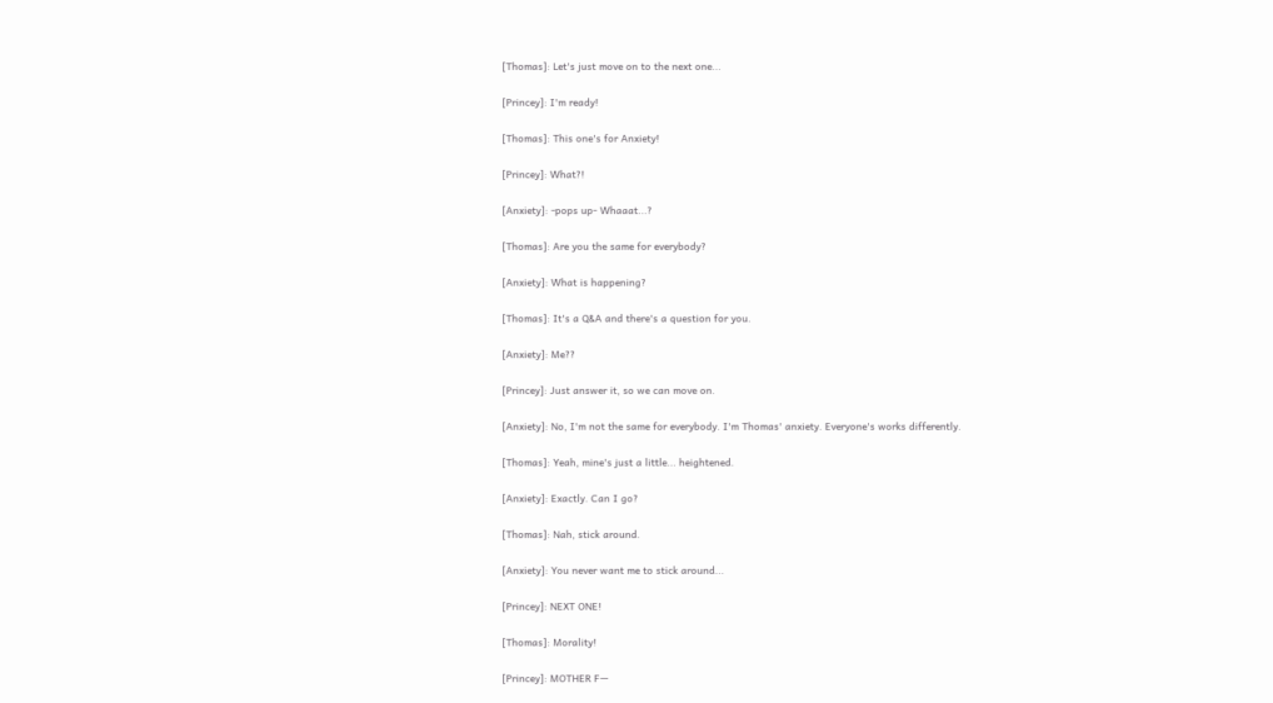[Thomas]: Let's just move on to the next one...

[Princey]: I'm ready!

[Thomas]: This one's for Anxiety!

[Princey]: What?!

[Anxiety]: -pops up- Whaaat...?

[Thomas]: Are you the same for everybody?

[Anxiety]: What is happening?

[Thomas]: It's a Q&A and there's a question for you.

[Anxiety]: Me??

[Princey]: Just answer it, so we can move on.

[Anxiety]: No, I'm not the same for everybody. I'm Thomas' anxiety. Everyone's works differently.

[Thomas]: Yeah, mine's just a little... heightened.

[Anxiety]: Exactly. Can I go?

[Thomas]: Nah, stick around.

[Anxiety]: You never want me to stick around...

[Princey]: NEXT ONE!

[Thomas]: Morality!

[Princey]: MOTHER F—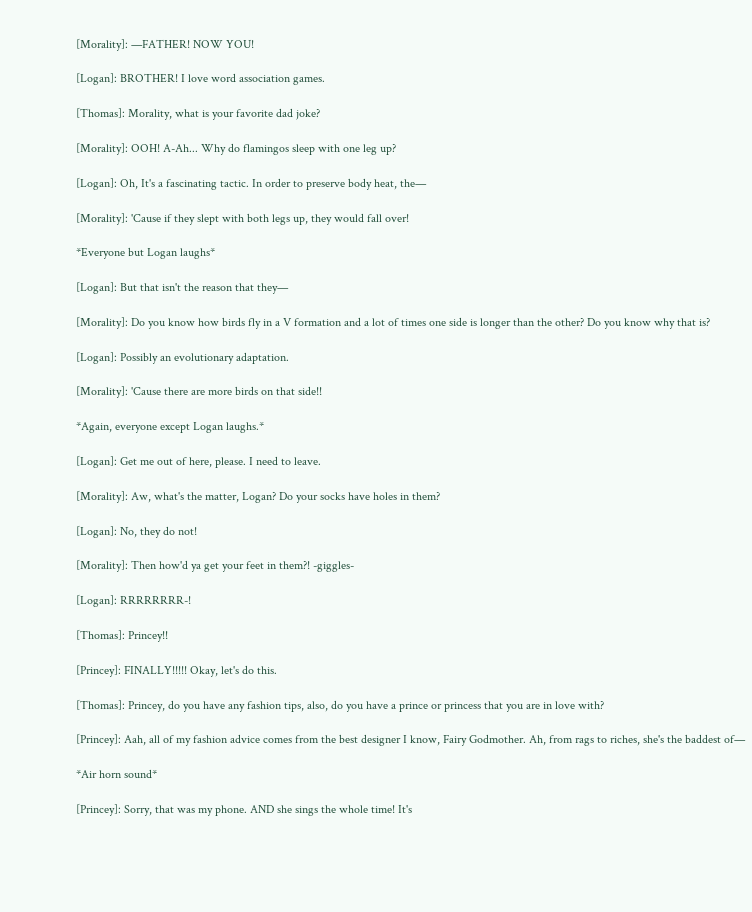[Morality]: —FATHER! NOW YOU!

[Logan]: BROTHER! I love word association games.

[Thomas]: Morality, what is your favorite dad joke?

[Morality]: OOH! A-Ah... Why do flamingos sleep with one leg up?

[Logan]: Oh, It's a fascinating tactic. In order to preserve body heat, the—

[Morality]: 'Cause if they slept with both legs up, they would fall over!

*Everyone but Logan laughs*

[Logan]: But that isn't the reason that they—

[Morality]: Do you know how birds fly in a V formation and a lot of times one side is longer than the other? Do you know why that is?

[Logan]: Possibly an evolutionary adaptation.

[Morality]: 'Cause there are more birds on that side!!

*Again, everyone except Logan laughs.*

[Logan]: Get me out of here, please. I need to leave.

[Morality]: Aw, what's the matter, Logan? Do your socks have holes in them?

[Logan]: No, they do not!

[Morality]: Then how'd ya get your feet in them?! -giggles-

[Logan]: RRRRRRRR-!

[Thomas]: Princey!!

[Princey]: FINALLY!!!!! Okay, let's do this.

[Thomas]: Princey, do you have any fashion tips, also, do you have a prince or princess that you are in love with?

[Princey]: Aah, all of my fashion advice comes from the best designer I know, Fairy Godmother. Ah, from rags to riches, she's the baddest of—

*Air horn sound*

[Princey]: Sorry, that was my phone. AND she sings the whole time! It's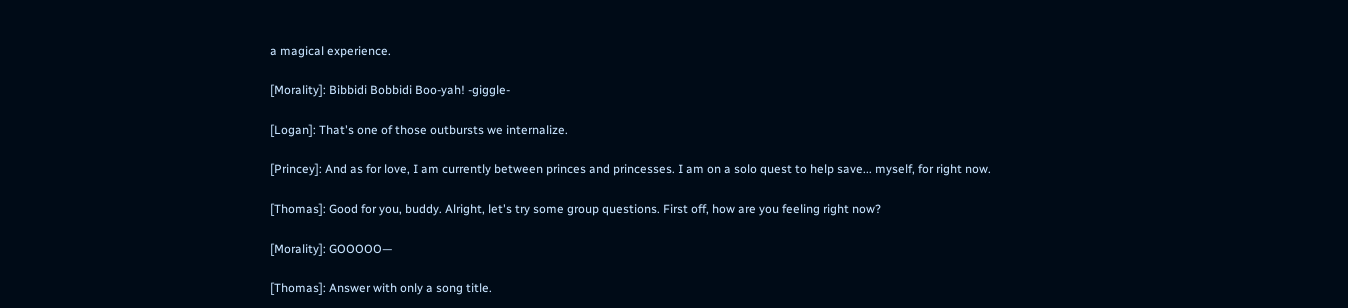a magical experience.

[Morality]: Bibbidi Bobbidi Boo-yah! -giggle-

[Logan]: That's one of those outbursts we internalize.

[Princey]: And as for love, I am currently between princes and princesses. I am on a solo quest to help save... myself, for right now.

[Thomas]: Good for you, buddy. Alright, let's try some group questions. First off, how are you feeling right now?

[Morality]: GOOOOO—

[Thomas]: Answer with only a song title.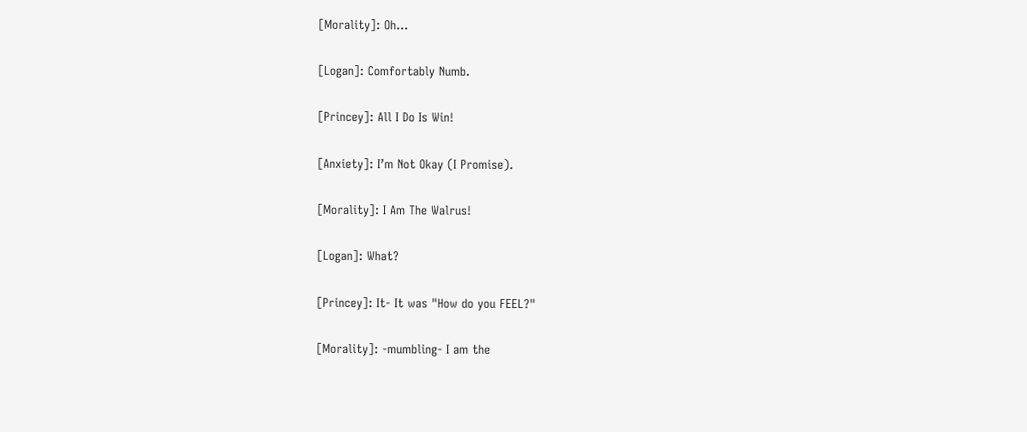[Morality]: Oh...

[Logan]: Comfortably Numb.

[Princey]: All I Do Is Win!

[Anxiety]: I’m Not Okay (I Promise).

[Morality]: I Am The Walrus!

[Logan]: What?

[Princey]: It- It was "How do you FEEL?"

[Morality]: -mumbling- I am the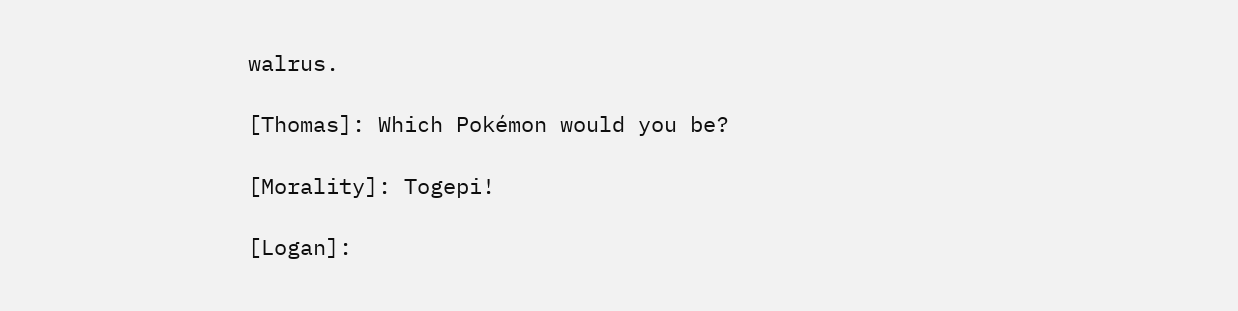walrus.

[Thomas]: Which Pokémon would you be?

[Morality]: Togepi!

[Logan]: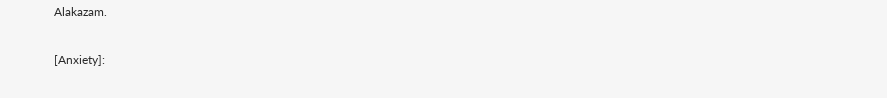Alakazam.

[Anxiety]: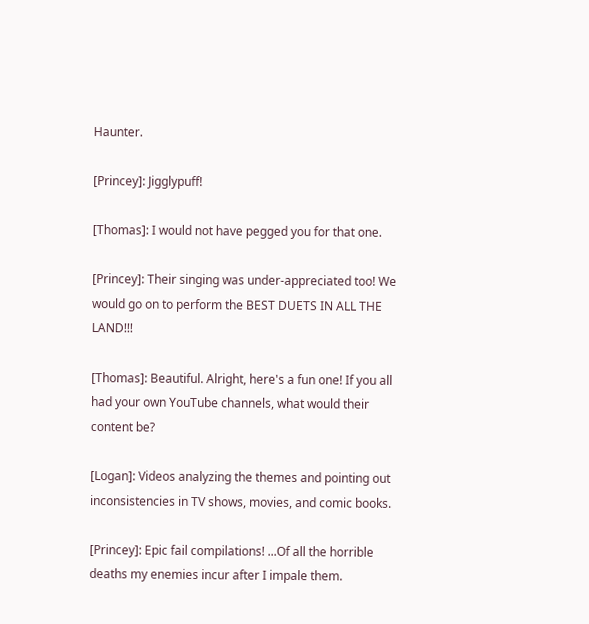Haunter.

[Princey]: Jigglypuff!

[Thomas]: I would not have pegged you for that one.

[Princey]: Their singing was under-appreciated too! We would go on to perform the BEST DUETS IN ALL THE LAND!!!

[Thomas]: Beautiful. Alright, here's a fun one! If you all had your own YouTube channels, what would their content be?

[Logan]: Videos analyzing the themes and pointing out inconsistencies in TV shows, movies, and comic books.

[Princey]: Epic fail compilations! ...Of all the horrible deaths my enemies incur after I impale them.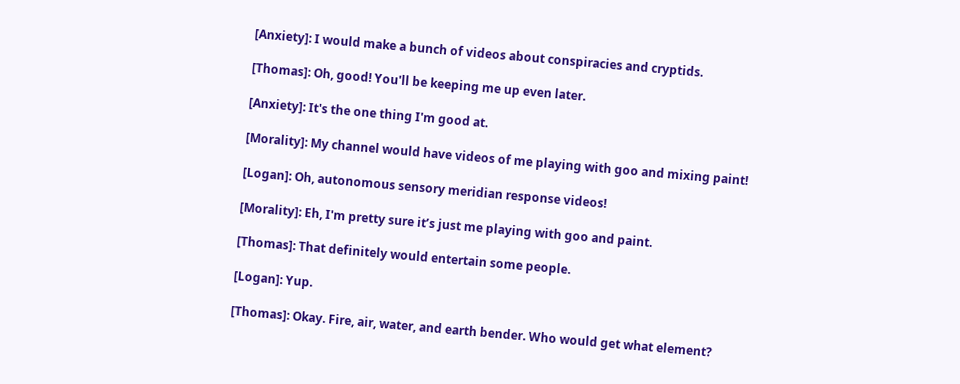[Anxiety]: I would make a bunch of videos about conspiracies and cryptids.

[Thomas]: Oh, good! You'll be keeping me up even later.

[Anxiety]: It's the one thing I'm good at.

[Morality]: My channel would have videos of me playing with goo and mixing paint!

[Logan]: Oh, autonomous sensory meridian response videos!

[Morality]: Eh, I'm pretty sure it’s just me playing with goo and paint.

[Thomas]: That definitely would entertain some people.

[Logan]: Yup.

[Thomas]: Okay. Fire, air, water, and earth bender. Who would get what element?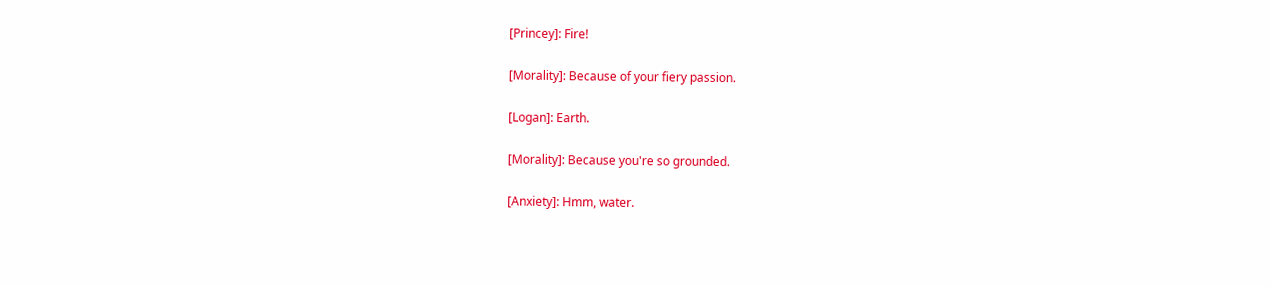[Princey]: Fire!

[Morality]: Because of your fiery passion.

[Logan]: Earth.

[Morality]: Because you're so grounded.

[Anxiety]: Hmm, water.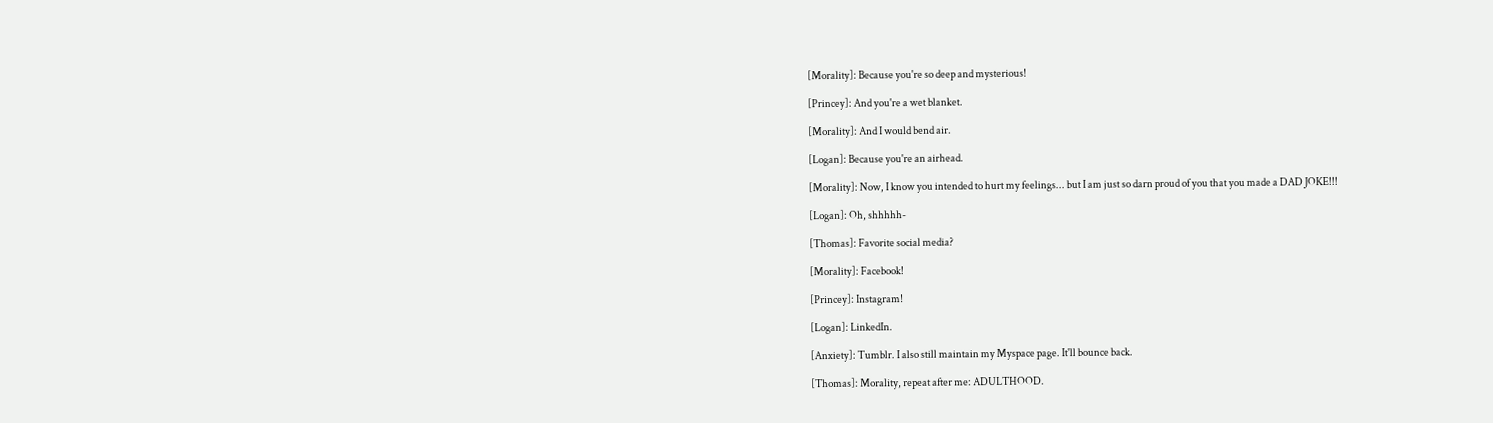[Morality]: Because you're so deep and mysterious!

[Princey]: And you're a wet blanket.

[Morality]: And I would bend air.

[Logan]: Because you're an airhead.

[Morality]: Now, I know you intended to hurt my feelings... but I am just so darn proud of you that you made a DAD JOKE!!!

[Logan]: Oh, shhhhh-

[Thomas]: Favorite social media?

[Morality]: Facebook!

[Princey]: Instagram!

[Logan]: LinkedIn.

[Anxiety]: Tumblr. I also still maintain my Myspace page. It'll bounce back.

[Thomas]: Morality, repeat after me: ADULTHOOD.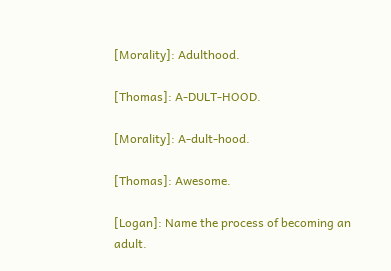[Morality]: Adulthood.

[Thomas]: A-DULT-HOOD.

[Morality]: A-dult-hood.

[Thomas]: Awesome.

[Logan]: Name the process of becoming an adult.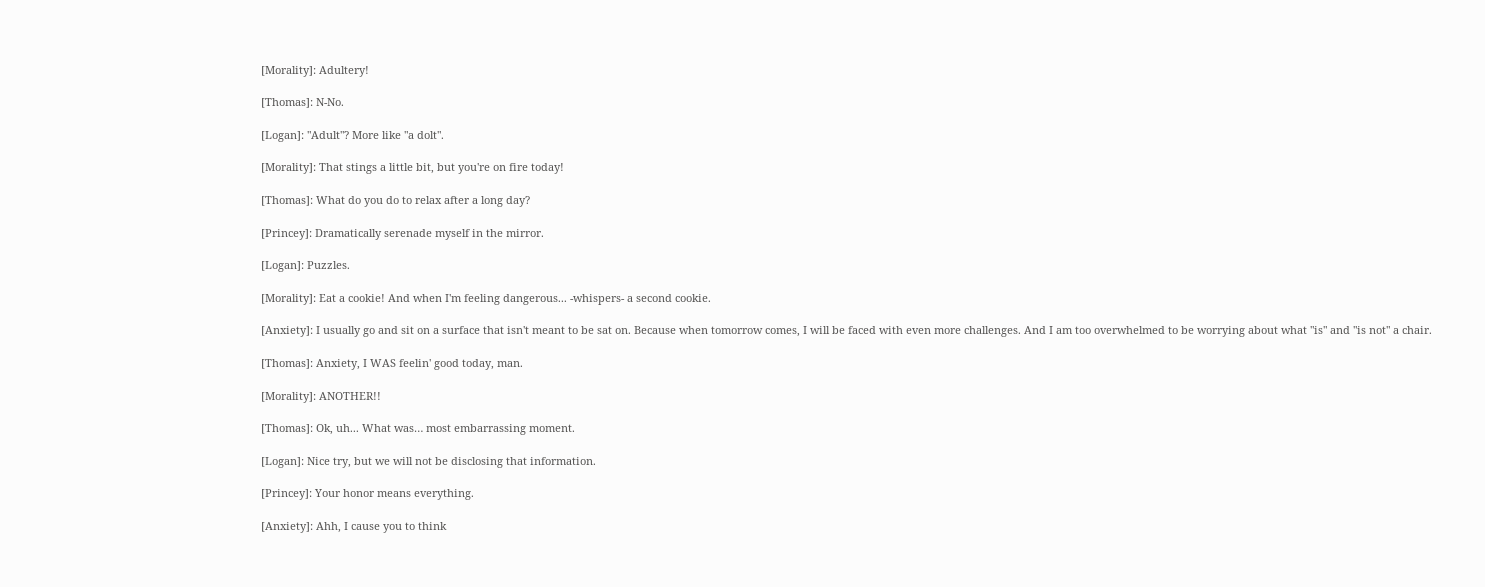[Morality]: Adultery!

[Thomas]: N-No.

[Logan]: "Adult"? More like "a dolt".

[Morality]: That stings a little bit, but you're on fire today!

[Thomas]: What do you do to relax after a long day?

[Princey]: Dramatically serenade myself in the mirror.

[Logan]: Puzzles.

[Morality]: Eat a cookie! And when I'm feeling dangerous... -whispers- a second cookie.

[Anxiety]: I usually go and sit on a surface that isn't meant to be sat on. Because when tomorrow comes, I will be faced with even more challenges. And I am too overwhelmed to be worrying about what "is" and "is not" a chair.

[Thomas]: Anxiety, I WAS feelin' good today, man.

[Morality]: ANOTHER!!

[Thomas]: Ok, uh... What was… most embarrassing moment.

[Logan]: Nice try, but we will not be disclosing that information.

[Princey]: Your honor means everything.

[Anxiety]: Ahh, I cause you to think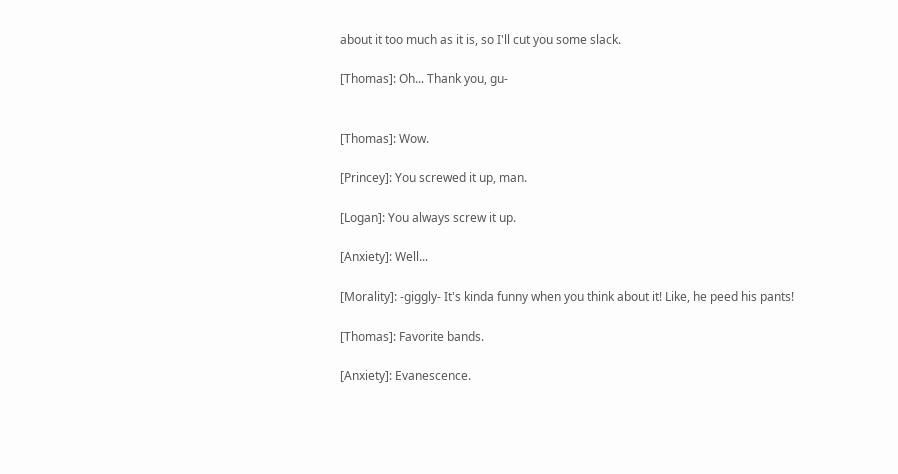about it too much as it is, so I'll cut you some slack.

[Thomas]: Oh... Thank you, gu-


[Thomas]: Wow.

[Princey]: You screwed it up, man.

[Logan]: You always screw it up.

[Anxiety]: Well...

[Morality]: -giggly- It's kinda funny when you think about it! Like, he peed his pants!

[Thomas]: Favorite bands.

[Anxiety]: Evanescence.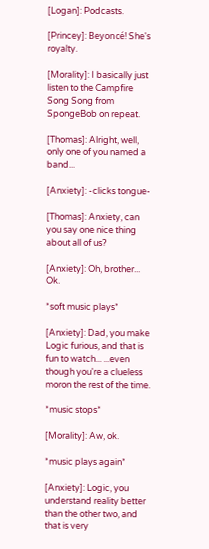[Logan]: Podcasts.

[Princey]: Beyoncé! She's royalty.

[Morality]: I basically just listen to the Campfire Song Song from SpongeBob on repeat.

[Thomas]: Alright, well, only one of you named a band...

[Anxiety]: -clicks tongue-

[Thomas]: Anxiety, can you say one nice thing about all of us?

[Anxiety]: Oh, brother... Ok.

*soft music plays*

[Anxiety]: Dad, you make Logic furious, and that is fun to watch... ...even though you're a clueless moron the rest of the time.

*music stops*

[Morality]: Aw, ok.

*music plays again*

[Anxiety]: Logic, you understand reality better than the other two, and that is very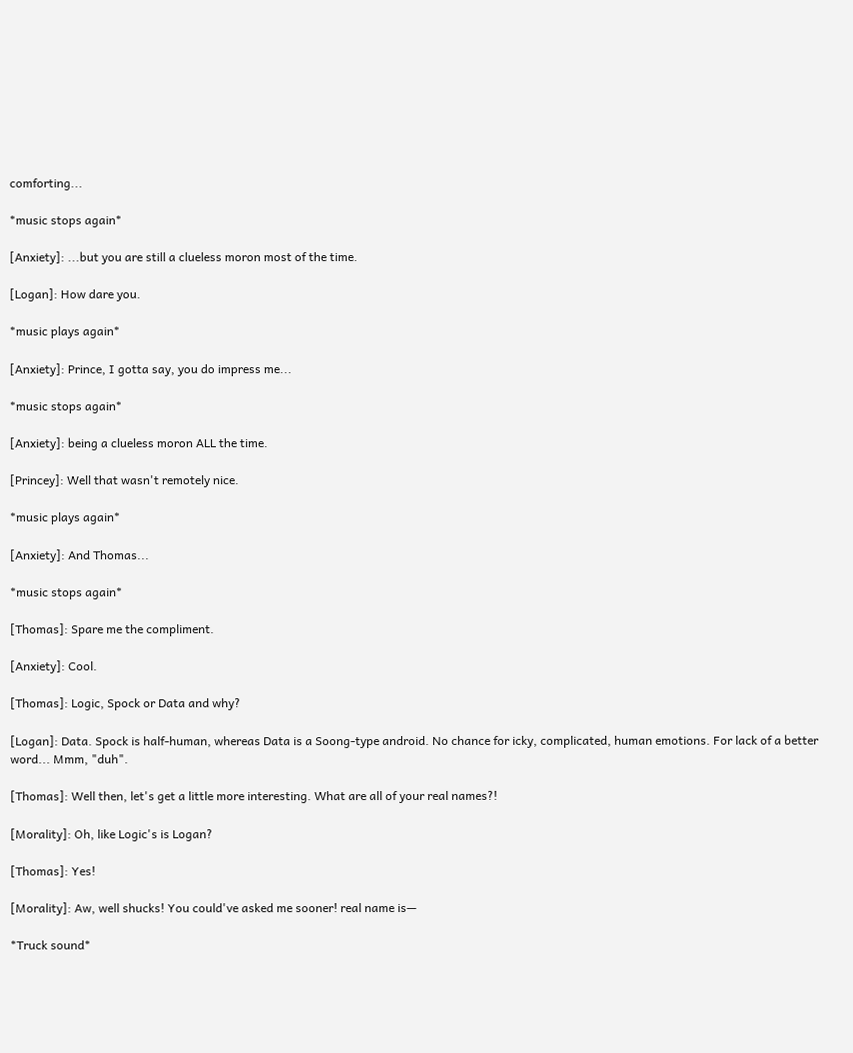comforting...

*music stops again*

[Anxiety]: ...but you are still a clueless moron most of the time.

[Logan]: How dare you.

*music plays again*

[Anxiety]: Prince, I gotta say, you do impress me...

*music stops again*

[Anxiety]: being a clueless moron ALL the time.

[Princey]: Well that wasn't remotely nice.

*music plays again*

[Anxiety]: And Thomas...

*music stops again*

[Thomas]: Spare me the compliment.

[Anxiety]: Cool.

[Thomas]: Logic, Spock or Data and why?

[Logan]: Data. Spock is half-human, whereas Data is a Soong-type android. No chance for icky, complicated, human emotions. For lack of a better word... Mmm, "duh".

[Thomas]: Well then, let's get a little more interesting. What are all of your real names?!

[Morality]: Oh, like Logic's is Logan?

[Thomas]: Yes!

[Morality]: Aw, well shucks! You could've asked me sooner! real name is—

*Truck sound*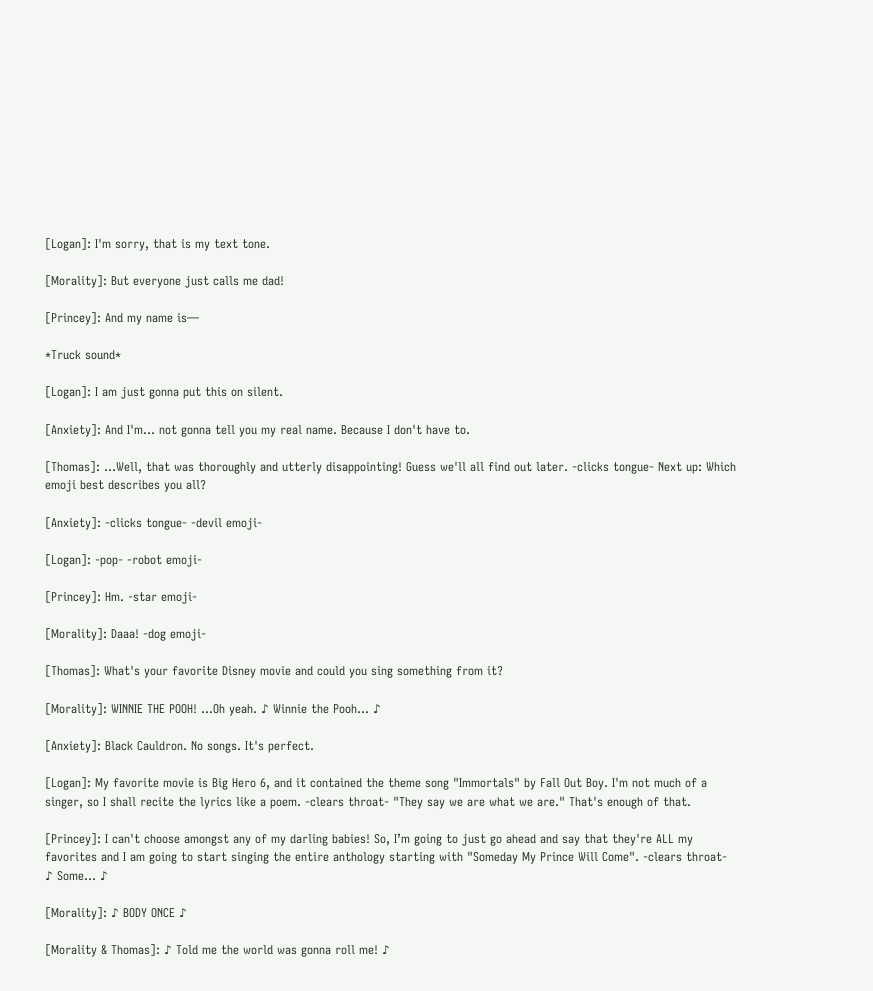[Logan]: I'm sorry, that is my text tone.

[Morality]: But everyone just calls me dad!

[Princey]: And my name is—

*Truck sound*

[Logan]: I am just gonna put this on silent.

[Anxiety]: And I'm... not gonna tell you my real name. Because I don't have to.

[Thomas]: ...Well, that was thoroughly and utterly disappointing! Guess we'll all find out later. -clicks tongue- Next up: Which emoji best describes you all?

[Anxiety]: -clicks tongue- -devil emoji-

[Logan]: -pop- -robot emoji-

[Princey]: Hm. -star emoji-

[Morality]: Daaa! -dog emoji-

[Thomas]: What's your favorite Disney movie and could you sing something from it?

[Morality]: WINNIE THE POOH! ...Oh yeah. ♪ Winnie the Pooh... ♪

[Anxiety]: Black Cauldron. No songs. It's perfect.

[Logan]: My favorite movie is Big Hero 6, and it contained the theme song "Immortals" by Fall Out Boy. I'm not much of a singer, so I shall recite the lyrics like a poem. -clears throat- "They say we are what we are." That's enough of that.

[Princey]: I can't choose amongst any of my darling babies! So, I’m going to just go ahead and say that they're ALL my favorites and I am going to start singing the entire anthology starting with "Someday My Prince Will Come". -clears throat- ♪ Some... ♪

[Morality]: ♪ BODY ONCE ♪

[Morality & Thomas]: ♪ Told me the world was gonna roll me! ♪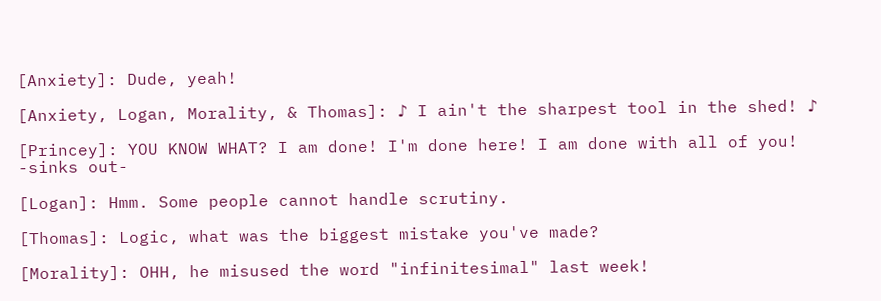[Anxiety]: Dude, yeah!

[Anxiety, Logan, Morality, & Thomas]: ♪ I ain't the sharpest tool in the shed! ♪

[Princey]: YOU KNOW WHAT? I am done! I'm done here! I am done with all of you! -sinks out-

[Logan]: Hmm. Some people cannot handle scrutiny.

[Thomas]: Logic, what was the biggest mistake you've made?

[Morality]: OHH, he misused the word "infinitesimal" last week!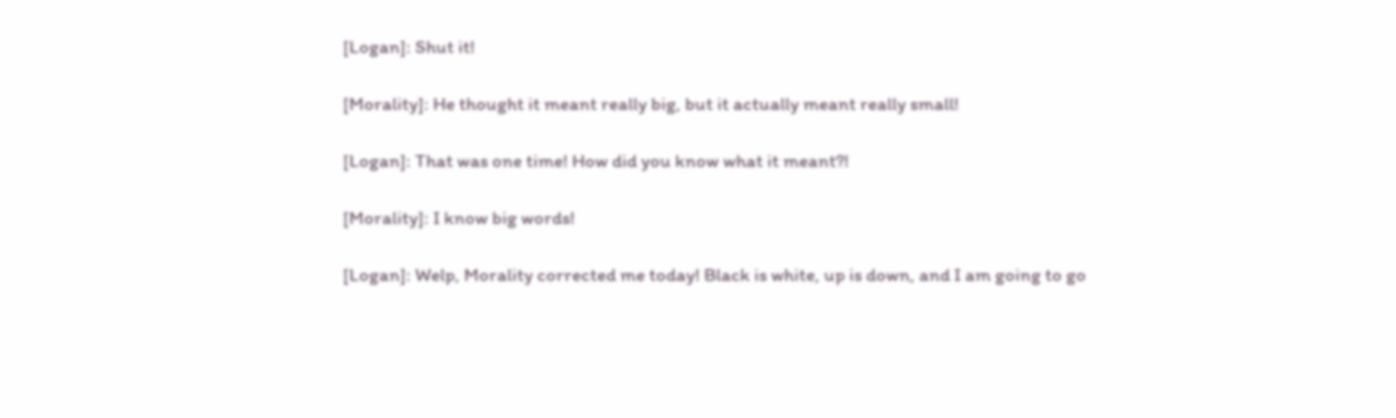[Logan]: Shut it!

[Morality]: He thought it meant really big, but it actually meant really small!

[Logan]: That was one time! How did you know what it meant?!

[Morality]: I know big words!

[Logan]: Welp, Morality corrected me today! Black is white, up is down, and I am going to go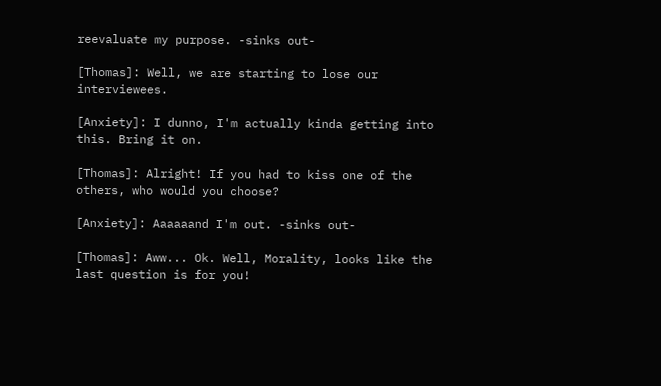reevaluate my purpose. -sinks out-

[Thomas]: Well, we are starting to lose our interviewees.

[Anxiety]: I dunno, I'm actually kinda getting into this. Bring it on.

[Thomas]: Alright! If you had to kiss one of the others, who would you choose?

[Anxiety]: Aaaaaand I'm out. -sinks out-

[Thomas]: Aww... Ok. Well, Morality, looks like the last question is for you!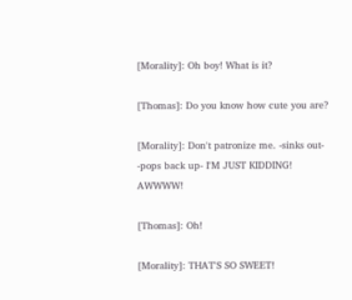[Morality]: Oh boy! What is it?

[Thomas]: Do you know how cute you are?

[Morality]: Don't patronize me. -sinks out- -pops back up- I'M JUST KIDDING! AWWWW!

[Thomas]: Oh!

[Morality]: THAT'S SO SWEET!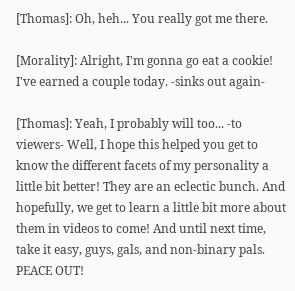[Thomas]: Oh, heh... You really got me there.

[Morality]: Alright, I'm gonna go eat a cookie! I've earned a couple today. -sinks out again-

[Thomas]: Yeah, I probably will too... -to viewers- Well, I hope this helped you get to know the different facets of my personality a little bit better! They are an eclectic bunch. And hopefully, we get to learn a little bit more about them in videos to come! And until next time, take it easy, guys, gals, and non-binary pals. PEACE OUT!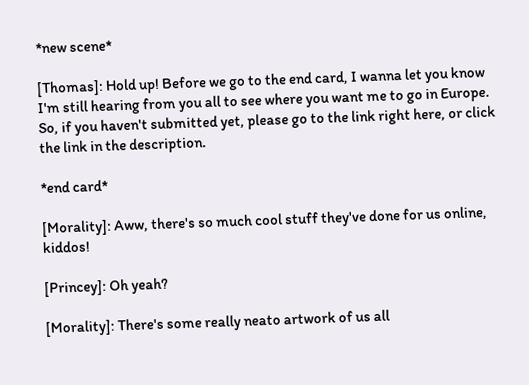*new scene*

[Thomas]: Hold up! Before we go to the end card, I wanna let you know I'm still hearing from you all to see where you want me to go in Europe. So, if you haven't submitted yet, please go to the link right here, or click the link in the description.

*end card*

[Morality]: Aww, there's so much cool stuff they've done for us online, kiddos!

[Princey]: Oh yeah?

[Morality]: There's some really neato artwork of us all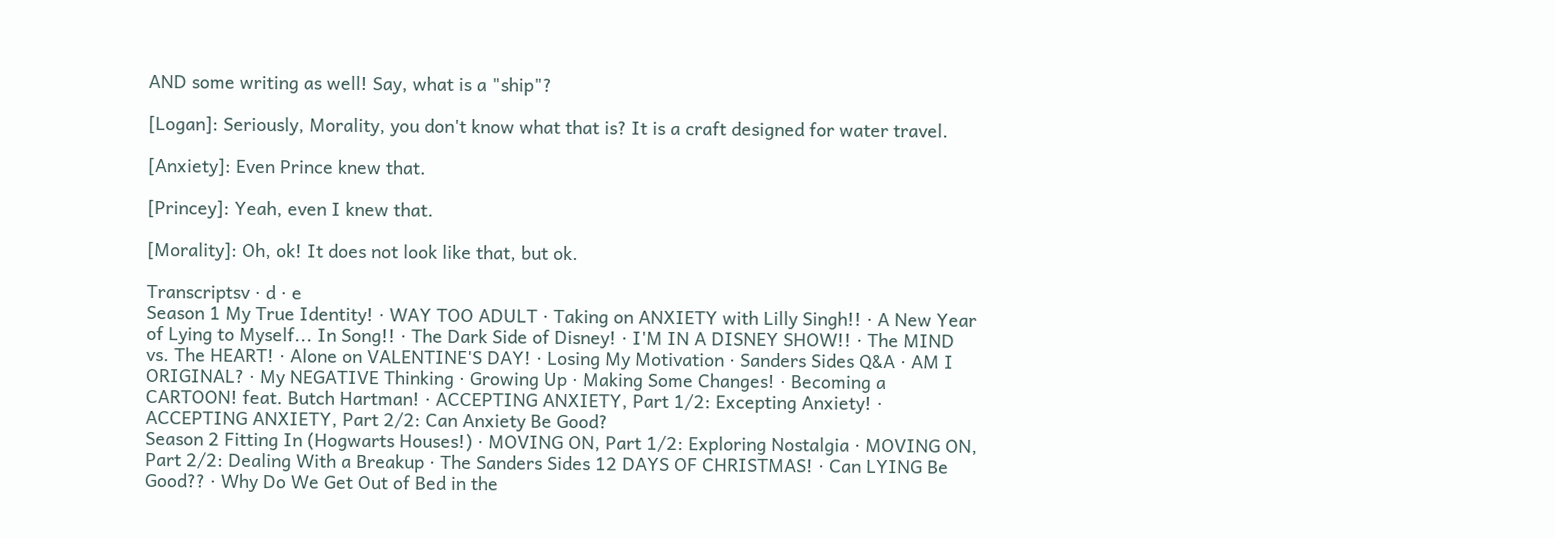AND some writing as well! Say, what is a "ship"?

[Logan]: Seriously, Morality, you don't know what that is? It is a craft designed for water travel.

[Anxiety]: Even Prince knew that.

[Princey]: Yeah, even I knew that.

[Morality]: Oh, ok! It does not look like that, but ok.

Transcriptsv · d · e
Season 1 My True Identity! · WAY TOO ADULT · Taking on ANXIETY with Lilly Singh!! · A New Year of Lying to Myself... In Song!! · The Dark Side of Disney! · I'M IN A DISNEY SHOW!! · The MIND vs. The HEART! · Alone on VALENTINE'S DAY! · Losing My Motivation · Sanders Sides Q&A · AM I ORIGINAL? · My NEGATIVE Thinking · Growing Up · Making Some Changes! · Becoming a CARTOON! feat. Butch Hartman! · ACCEPTING ANXIETY, Part 1/2: Excepting Anxiety! · ACCEPTING ANXIETY, Part 2/2: Can Anxiety Be Good?
Season 2 Fitting In (Hogwarts Houses!) · MOVING ON, Part 1/2: Exploring Nostalgia · MOVING ON, Part 2/2: Dealing With a Breakup · The Sanders Sides 12 DAYS OF CHRISTMAS! · Can LYING Be Good?? · Why Do We Get Out of Bed in the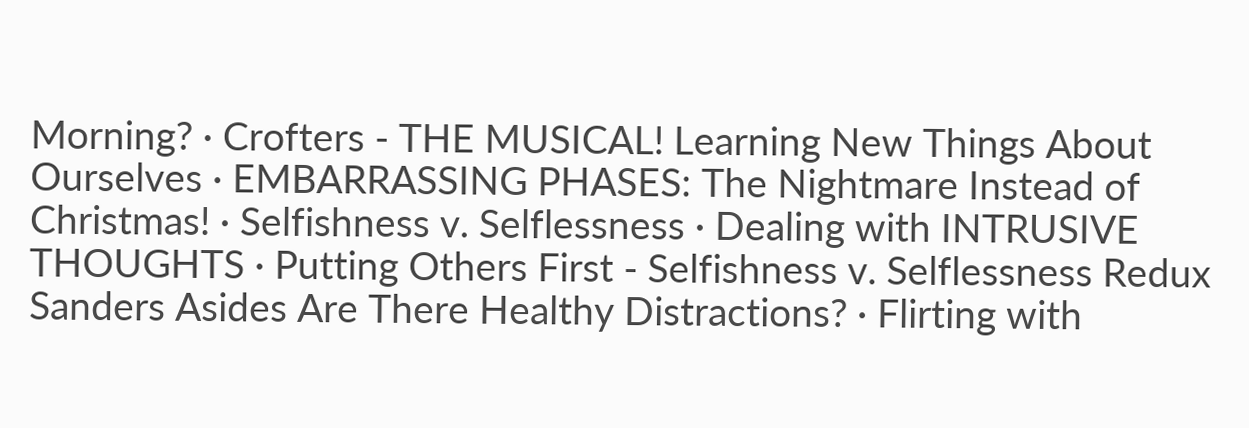Morning? · Crofters - THE MUSICAL! Learning New Things About Ourselves · EMBARRASSING PHASES: The Nightmare Instead of Christmas! · Selfishness v. Selflessness · Dealing with INTRUSIVE THOUGHTS · Putting Others First - Selfishness v. Selflessness Redux
Sanders Asides Are There Healthy Distractions? · Flirting with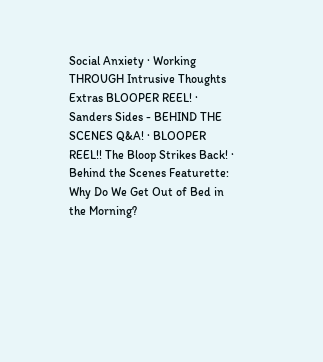Social Anxiety · Working THROUGH Intrusive Thoughts
Extras BLOOPER REEL! · Sanders Sides - BEHIND THE SCENES Q&A! · BLOOPER REEL!! The Bloop Strikes Back! · Behind the Scenes Featurette: Why Do We Get Out of Bed in the Morning?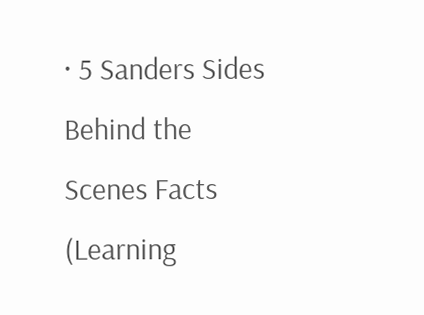· 5 Sanders Sides Behind the Scenes Facts (Learning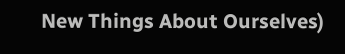New Things About Ourselves)